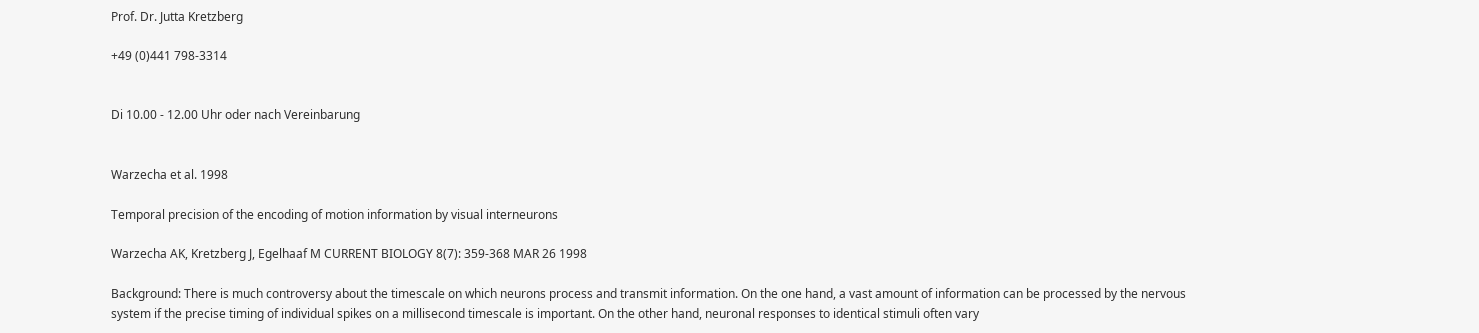Prof. Dr. Jutta Kretzberg

+49 (0)441 798-3314


Di 10.00 - 12.00 Uhr oder nach Vereinbarung


Warzecha et al. 1998

Temporal precision of the encoding of motion information by visual interneurons

Warzecha AK, Kretzberg J, Egelhaaf M CURRENT BIOLOGY 8(7): 359-368 MAR 26 1998

Background: There is much controversy about the timescale on which neurons process and transmit information. On the one hand, a vast amount of information can be processed by the nervous system if the precise timing of individual spikes on a millisecond timescale is important. On the other hand, neuronal responses to identical stimuli often vary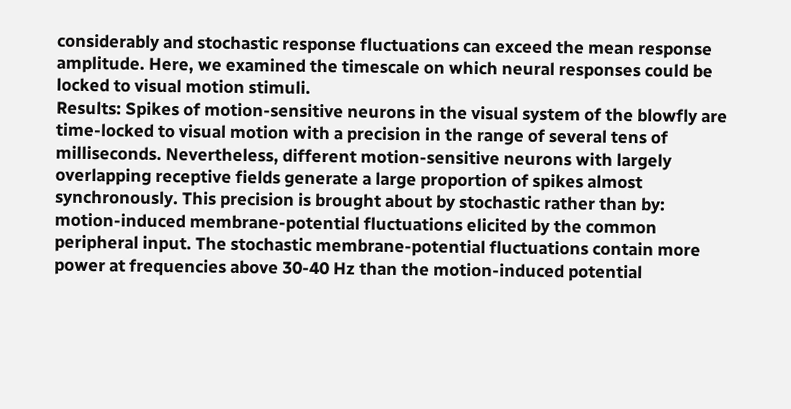considerably and stochastic response fluctuations can exceed the mean response amplitude. Here, we examined the timescale on which neural responses could be locked to visual motion stimuli.
Results: Spikes of motion-sensitive neurons in the visual system of the blowfly are time-locked to visual motion with a precision in the range of several tens of milliseconds. Nevertheless, different motion-sensitive neurons with largely overlapping receptive fields generate a large proportion of spikes almost synchronously. This precision is brought about by stochastic rather than by: motion-induced membrane-potential fluctuations elicited by the common peripheral input. The stochastic membrane-potential fluctuations contain more power at frequencies above 30-40 Hz than the motion-induced potential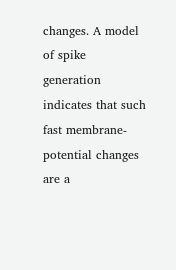changes. A model of spike generation indicates that such fast membrane-potential changes are a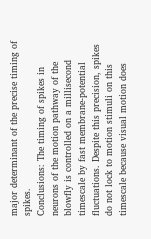major determinant of the precise timing of spikes.
Conclusions: The timing of spikes in neurons of the motion pathway of the blowfly is controlled on a millisecond timescale by fast membrane-potential fluctuations. Despite this precision, spikes do not lock to motion stimuli on this timescale because visual motion does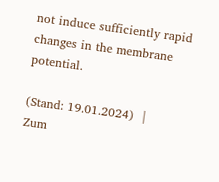not induce sufficiently rapid changes in the membrane potential.

(Stand: 19.01.2024)  |
Zum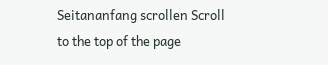Seitananfang scrollen Scroll to the top of the page